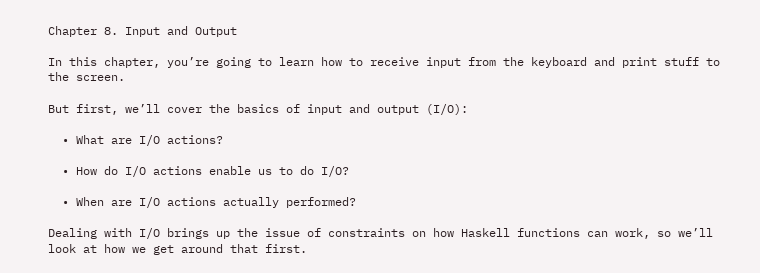Chapter 8. Input and Output

In this chapter, you’re going to learn how to receive input from the keyboard and print stuff to the screen.

But first, we’ll cover the basics of input and output (I/O):

  • What are I/O actions?

  • How do I/O actions enable us to do I/O?

  • When are I/O actions actually performed?

Dealing with I/O brings up the issue of constraints on how Haskell functions can work, so we’ll look at how we get around that first.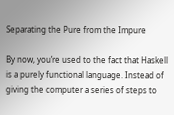Separating the Pure from the Impure

By now, you’re used to the fact that Haskell is a purely functional language. Instead of giving the computer a series of steps to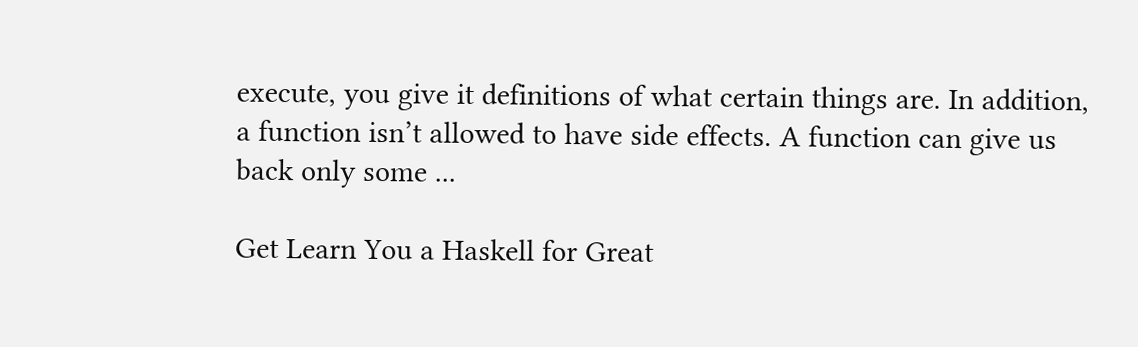execute, you give it definitions of what certain things are. In addition, a function isn’t allowed to have side effects. A function can give us back only some ...

Get Learn You a Haskell for Great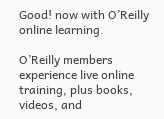Good! now with O’Reilly online learning.

O’Reilly members experience live online training, plus books, videos, and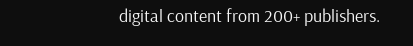digital content from 200+ publishers.